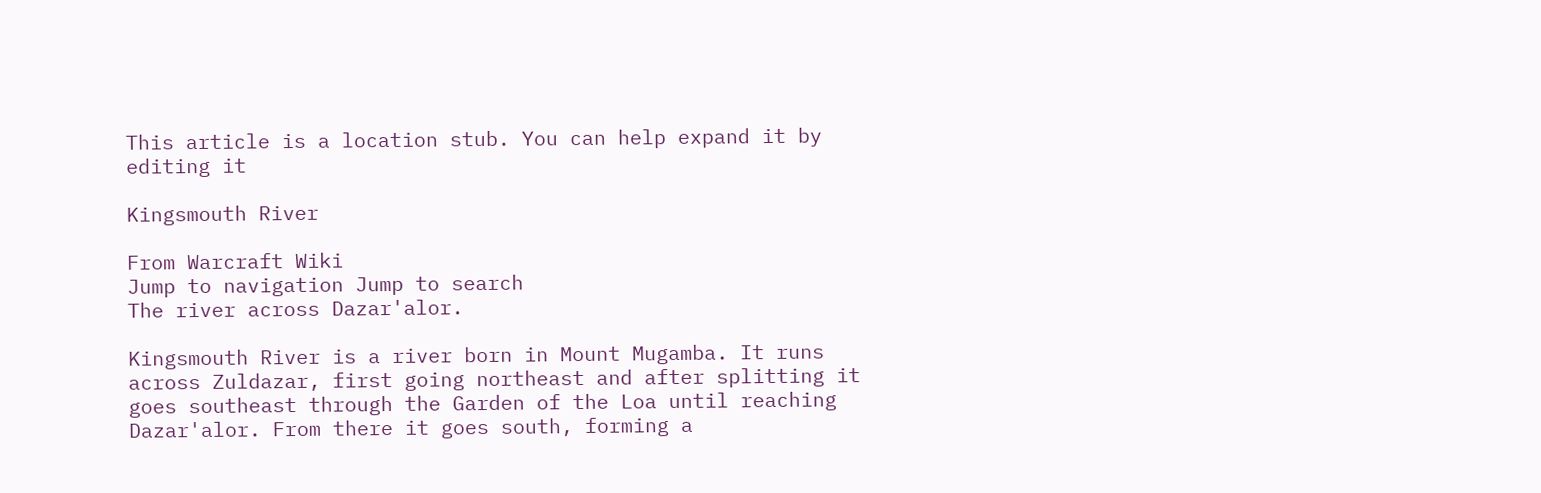This article is a location stub. You can help expand it by editing it

Kingsmouth River

From Warcraft Wiki
Jump to navigation Jump to search
The river across Dazar'alor.

Kingsmouth River is a river born in Mount Mugamba. It runs across Zuldazar, first going northeast and after splitting it goes southeast through the Garden of the Loa until reaching Dazar'alor. From there it goes south, forming a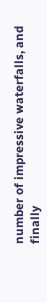number of impressive waterfalls, and finally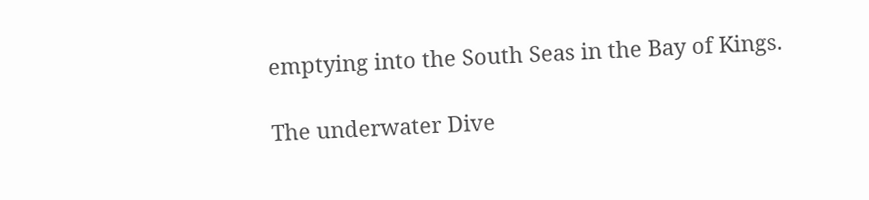emptying into the South Seas in the Bay of Kings.

The underwater Dive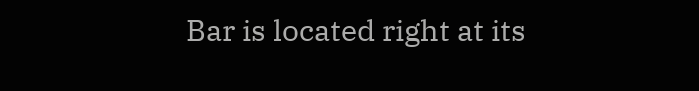Bar is located right at its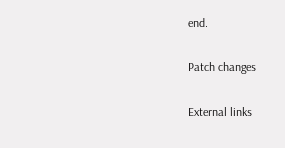end.

Patch changes

External links